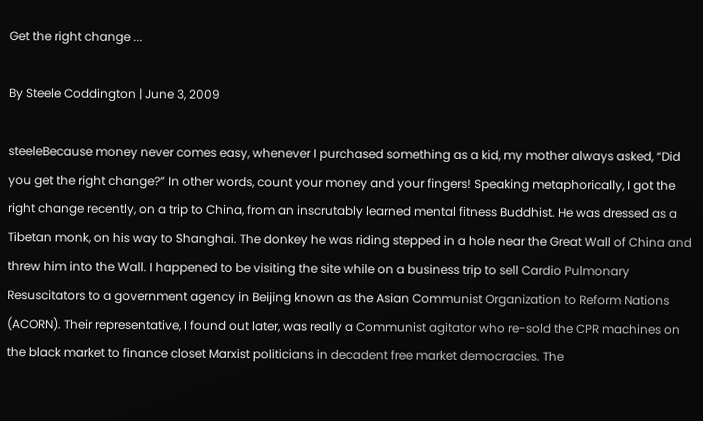Get the right change ...

By Steele Coddington | June 3, 2009

steeleBecause money never comes easy, whenever I purchased something as a kid, my mother always asked, “Did you get the right change?” In other words, count your money and your fingers! Speaking metaphorically, I got the right change recently, on a trip to China, from an inscrutably learned mental fitness Buddhist. He was dressed as a Tibetan monk, on his way to Shanghai. The donkey he was riding stepped in a hole near the Great Wall of China and threw him into the Wall. I happened to be visiting the site while on a business trip to sell Cardio Pulmonary Resuscitators to a government agency in Beijing known as the Asian Communist Organization to Reform Nations (ACORN). Their representative, I found out later, was really a Communist agitator who re-sold the CPR machines on the black market to finance closet Marxist politicians in decadent free market democracies. The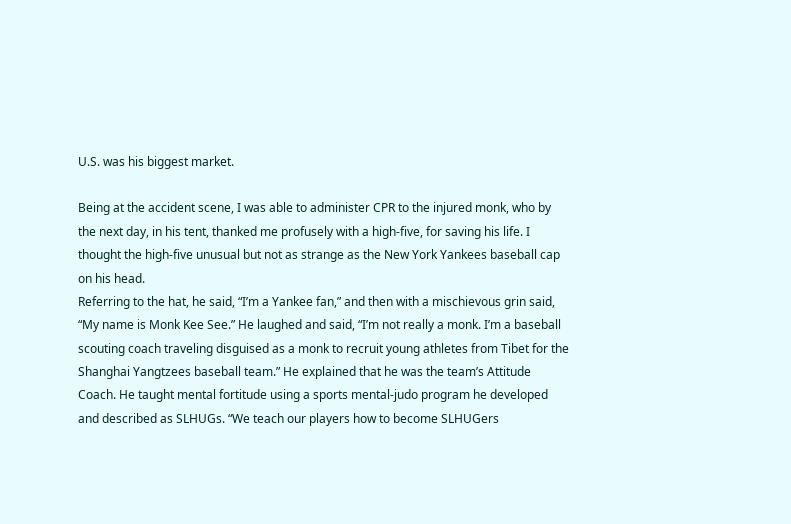U.S. was his biggest market.

Being at the accident scene, I was able to administer CPR to the injured monk, who by the next day, in his tent, thanked me profusely with a high-five, for saving his life. I thought the high-five unusual but not as strange as the New York Yankees baseball cap on his head.
Referring to the hat, he said, “I’m a Yankee fan,” and then with a mischievous grin said, “My name is Monk Kee See.” He laughed and said, “I’m not really a monk. I’m a baseball scouting coach traveling disguised as a monk to recruit young athletes from Tibet for the Shanghai Yangtzees baseball team.” He explained that he was the team’s Attitude Coach. He taught mental fortitude using a sports mental-judo program he developed and described as SLHUGs. “We teach our players how to become SLHUGers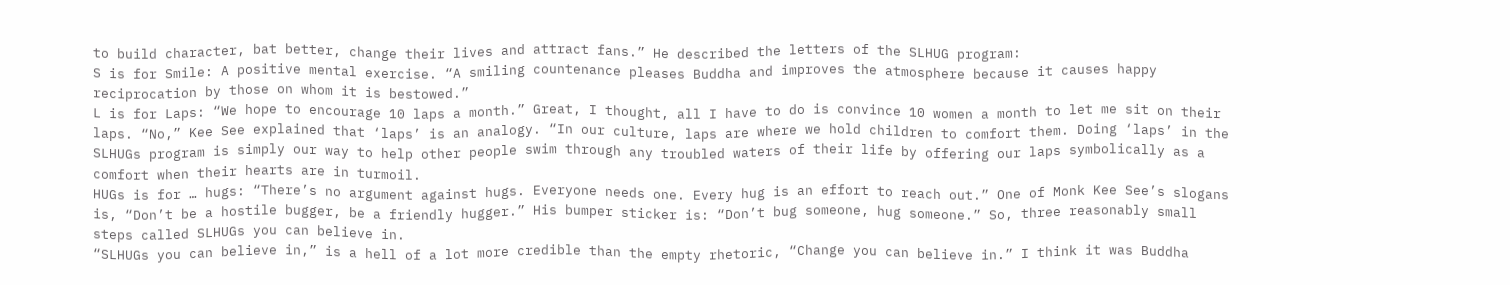to build character, bat better, change their lives and attract fans.” He described the letters of the SLHUG program:
S is for Smile: A positive mental exercise. “A smiling countenance pleases Buddha and improves the atmosphere because it causes happy reciprocation by those on whom it is bestowed.”
L is for Laps: “We hope to encourage 10 laps a month.” Great, I thought, all I have to do is convince 10 women a month to let me sit on their laps. “No,” Kee See explained that ‘laps’ is an analogy. “In our culture, laps are where we hold children to comfort them. Doing ‘laps’ in the SLHUGs program is simply our way to help other people swim through any troubled waters of their life by offering our laps symbolically as a comfort when their hearts are in turmoil.
HUGs is for … hugs: “There’s no argument against hugs. Everyone needs one. Every hug is an effort to reach out.” One of Monk Kee See’s slogans is, “Don’t be a hostile bugger, be a friendly hugger.” His bumper sticker is: “Don’t bug someone, hug someone.” So, three reasonably small steps called SLHUGs you can believe in.
“SLHUGs you can believe in,” is a hell of a lot more credible than the empty rhetoric, “Change you can believe in.” I think it was Buddha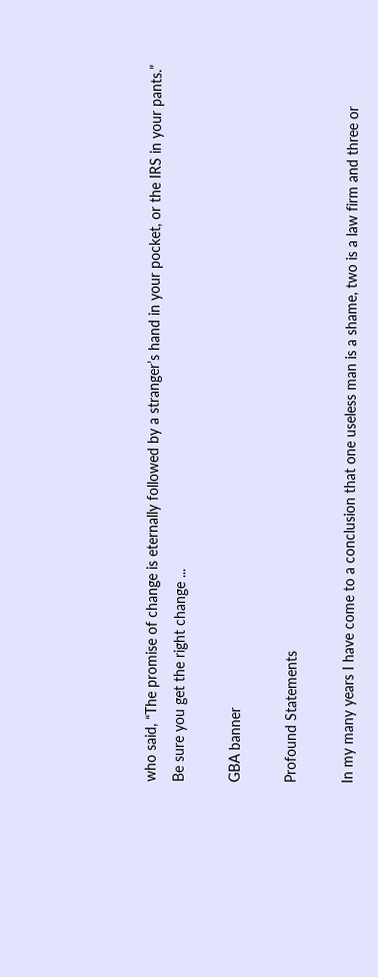who said, “The promise of change is eternally followed by a stranger’s hand in your pocket, or the IRS in your pants.”
Be sure you get the right change ...

GBA banner

Profound Statements

In my many years I have come to a conclusion that one useless man is a shame, two is a law firm and three or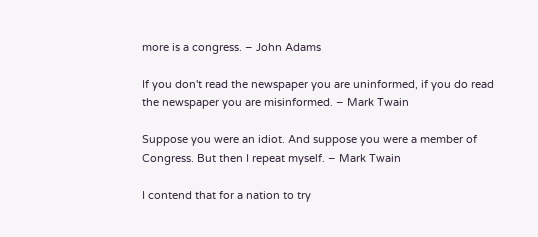more is a congress. – John Adams

If you don't read the newspaper you are uninformed, if you do read the newspaper you are misinformed. – Mark Twain

Suppose you were an idiot. And suppose you were a member of Congress. But then I repeat myself. – Mark Twain

I contend that for a nation to try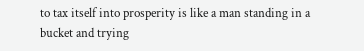to tax itself into prosperity is like a man standing in a bucket and trying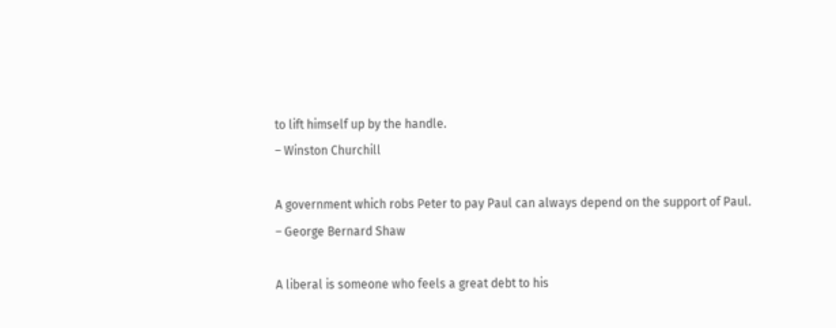to lift himself up by the handle.
– Winston Churchill

A government which robs Peter to pay Paul can always depend on the support of Paul.
– George Bernard Shaw

A liberal is someone who feels a great debt to his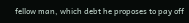fellow man, which debt he proposes to pay off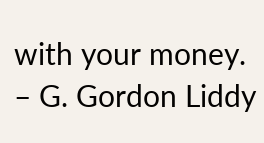with your money.
– G. Gordon Liddy